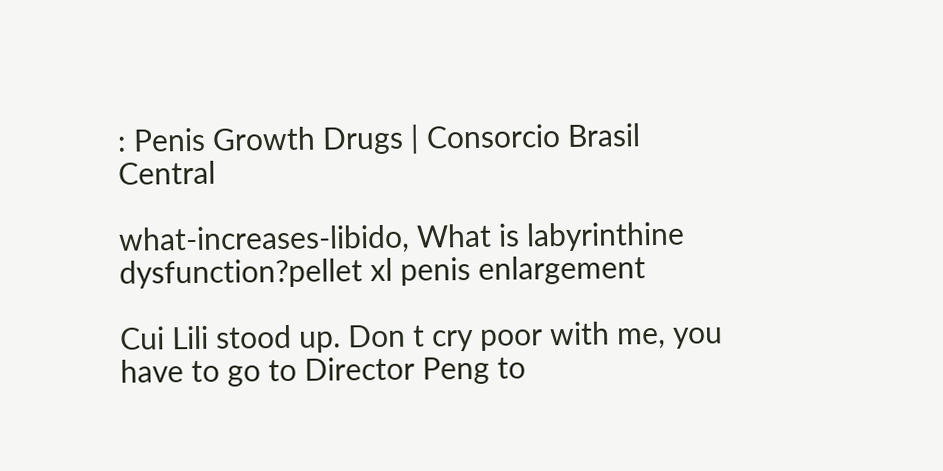: Penis Growth Drugs | Consorcio Brasil Central

what-increases-libido, What is labyrinthine dysfunction?pellet xl penis enlargement

Cui Lili stood up. Don t cry poor with me, you have to go to Director Peng to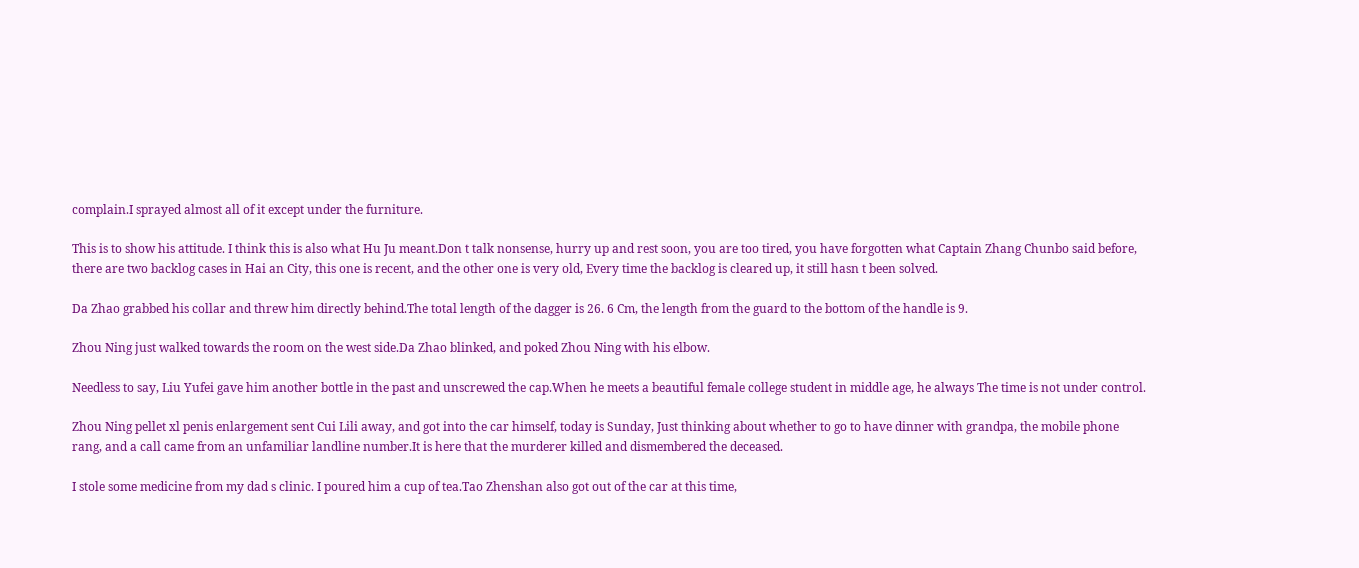complain.I sprayed almost all of it except under the furniture.

This is to show his attitude. I think this is also what Hu Ju meant.Don t talk nonsense, hurry up and rest soon, you are too tired, you have forgotten what Captain Zhang Chunbo said before, there are two backlog cases in Hai an City, this one is recent, and the other one is very old, Every time the backlog is cleared up, it still hasn t been solved.

Da Zhao grabbed his collar and threw him directly behind.The total length of the dagger is 26. 6 Cm, the length from the guard to the bottom of the handle is 9.

Zhou Ning just walked towards the room on the west side.Da Zhao blinked, and poked Zhou Ning with his elbow.

Needless to say, Liu Yufei gave him another bottle in the past and unscrewed the cap.When he meets a beautiful female college student in middle age, he always The time is not under control.

Zhou Ning pellet xl penis enlargement sent Cui Lili away, and got into the car himself, today is Sunday, Just thinking about whether to go to have dinner with grandpa, the mobile phone rang, and a call came from an unfamiliar landline number.It is here that the murderer killed and dismembered the deceased.

I stole some medicine from my dad s clinic. I poured him a cup of tea.Tao Zhenshan also got out of the car at this time,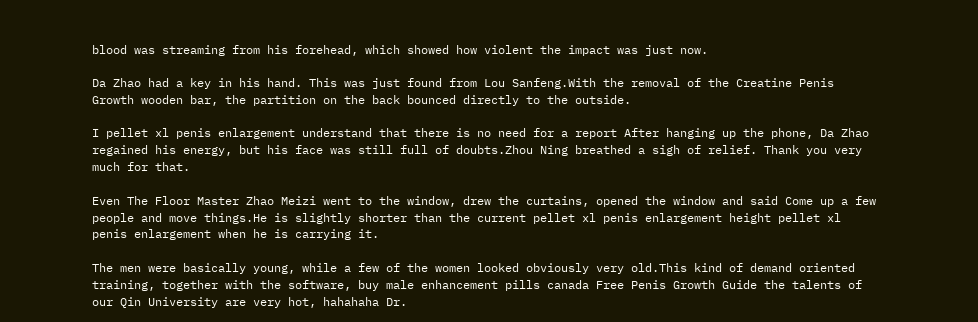blood was streaming from his forehead, which showed how violent the impact was just now.

Da Zhao had a key in his hand. This was just found from Lou Sanfeng.With the removal of the Creatine Penis Growth wooden bar, the partition on the back bounced directly to the outside.

I pellet xl penis enlargement understand that there is no need for a report After hanging up the phone, Da Zhao regained his energy, but his face was still full of doubts.Zhou Ning breathed a sigh of relief. Thank you very much for that.

Even The Floor Master Zhao Meizi went to the window, drew the curtains, opened the window and said Come up a few people and move things.He is slightly shorter than the current pellet xl penis enlargement height pellet xl penis enlargement when he is carrying it.

The men were basically young, while a few of the women looked obviously very old.This kind of demand oriented training, together with the software, buy male enhancement pills canada Free Penis Growth Guide the talents of our Qin University are very hot, hahahaha Dr.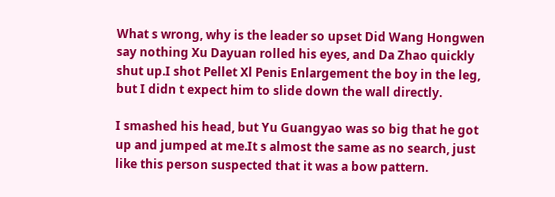What s wrong, why is the leader so upset Did Wang Hongwen say nothing Xu Dayuan rolled his eyes, and Da Zhao quickly shut up.I shot Pellet Xl Penis Enlargement the boy in the leg, but I didn t expect him to slide down the wall directly.

I smashed his head, but Yu Guangyao was so big that he got up and jumped at me.It s almost the same as no search, just like this person suspected that it was a bow pattern.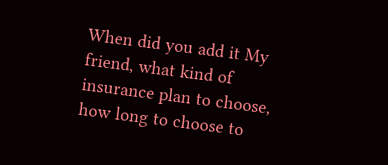When did you add it My friend, what kind of insurance plan to choose, how long to choose to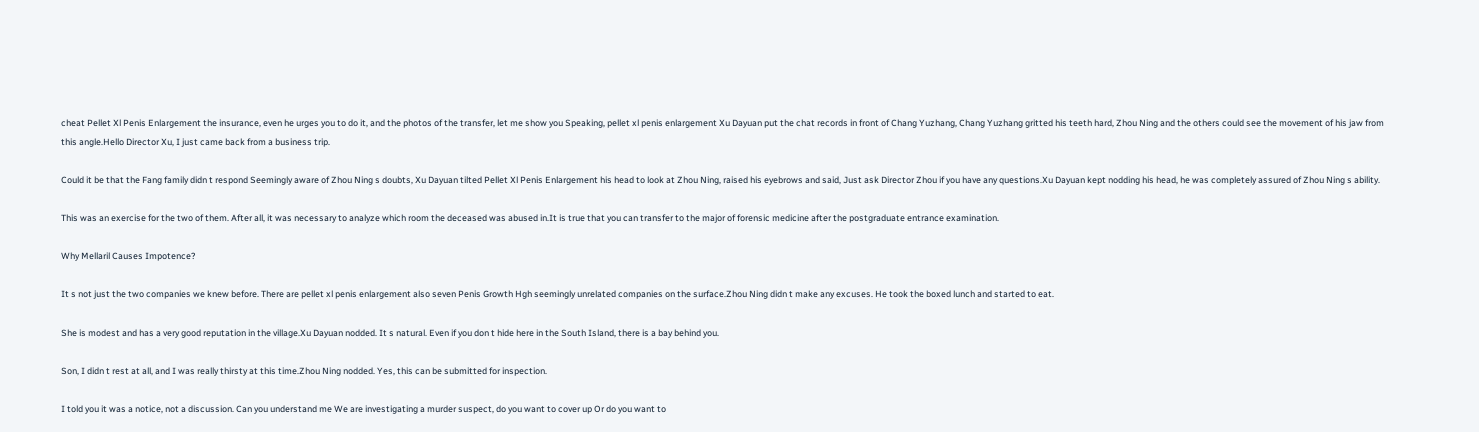cheat Pellet Xl Penis Enlargement the insurance, even he urges you to do it, and the photos of the transfer, let me show you Speaking, pellet xl penis enlargement Xu Dayuan put the chat records in front of Chang Yuzhang, Chang Yuzhang gritted his teeth hard, Zhou Ning and the others could see the movement of his jaw from this angle.Hello Director Xu, I just came back from a business trip.

Could it be that the Fang family didn t respond Seemingly aware of Zhou Ning s doubts, Xu Dayuan tilted Pellet Xl Penis Enlargement his head to look at Zhou Ning, raised his eyebrows and said, Just ask Director Zhou if you have any questions.Xu Dayuan kept nodding his head, he was completely assured of Zhou Ning s ability.

This was an exercise for the two of them. After all, it was necessary to analyze which room the deceased was abused in.It is true that you can transfer to the major of forensic medicine after the postgraduate entrance examination.

Why Mellaril Causes Impotence?

It s not just the two companies we knew before. There are pellet xl penis enlargement also seven Penis Growth Hgh seemingly unrelated companies on the surface.Zhou Ning didn t make any excuses. He took the boxed lunch and started to eat.

She is modest and has a very good reputation in the village.Xu Dayuan nodded. It s natural. Even if you don t hide here in the South Island, there is a bay behind you.

Son, I didn t rest at all, and I was really thirsty at this time.Zhou Ning nodded. Yes, this can be submitted for inspection.

I told you it was a notice, not a discussion. Can you understand me We are investigating a murder suspect, do you want to cover up Or do you want to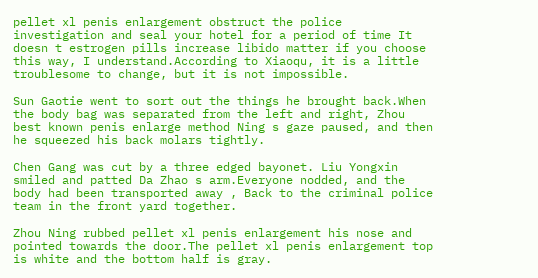pellet xl penis enlargement obstruct the police investigation and seal your hotel for a period of time It doesn t estrogen pills increase libido matter if you choose this way, I understand.According to Xiaoqu, it is a little troublesome to change, but it is not impossible.

Sun Gaotie went to sort out the things he brought back.When the body bag was separated from the left and right, Zhou best known penis enlarge method Ning s gaze paused, and then he squeezed his back molars tightly.

Chen Gang was cut by a three edged bayonet. Liu Yongxin smiled and patted Da Zhao s arm.Everyone nodded, and the body had been transported away , Back to the criminal police team in the front yard together.

Zhou Ning rubbed pellet xl penis enlargement his nose and pointed towards the door.The pellet xl penis enlargement top is white and the bottom half is gray.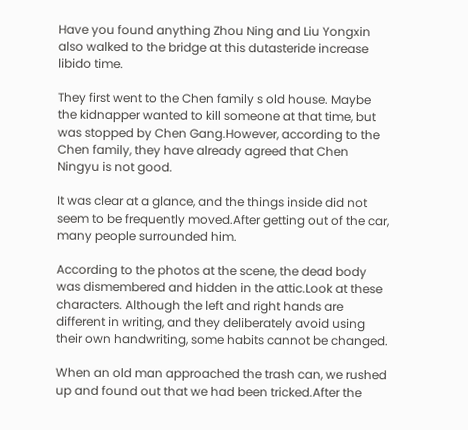Have you found anything Zhou Ning and Liu Yongxin also walked to the bridge at this dutasteride increase libido time.

They first went to the Chen family s old house. Maybe the kidnapper wanted to kill someone at that time, but was stopped by Chen Gang.However, according to the Chen family, they have already agreed that Chen Ningyu is not good.

It was clear at a glance, and the things inside did not seem to be frequently moved.After getting out of the car, many people surrounded him.

According to the photos at the scene, the dead body was dismembered and hidden in the attic.Look at these characters. Although the left and right hands are different in writing, and they deliberately avoid using their own handwriting, some habits cannot be changed.

When an old man approached the trash can, we rushed up and found out that we had been tricked.After the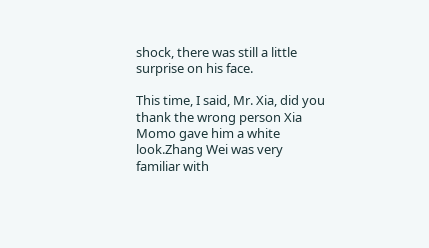shock, there was still a little surprise on his face.

This time, I said, Mr. Xia, did you thank the wrong person Xia Momo gave him a white look.Zhang Wei was very familiar with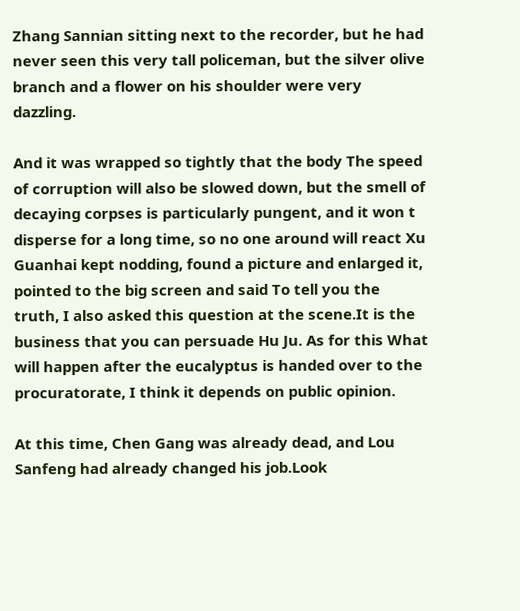Zhang Sannian sitting next to the recorder, but he had never seen this very tall policeman, but the silver olive branch and a flower on his shoulder were very dazzling.

And it was wrapped so tightly that the body The speed of corruption will also be slowed down, but the smell of decaying corpses is particularly pungent, and it won t disperse for a long time, so no one around will react Xu Guanhai kept nodding, found a picture and enlarged it, pointed to the big screen and said To tell you the truth, I also asked this question at the scene.It is the business that you can persuade Hu Ju. As for this What will happen after the eucalyptus is handed over to the procuratorate, I think it depends on public opinion.

At this time, Chen Gang was already dead, and Lou Sanfeng had already changed his job.Look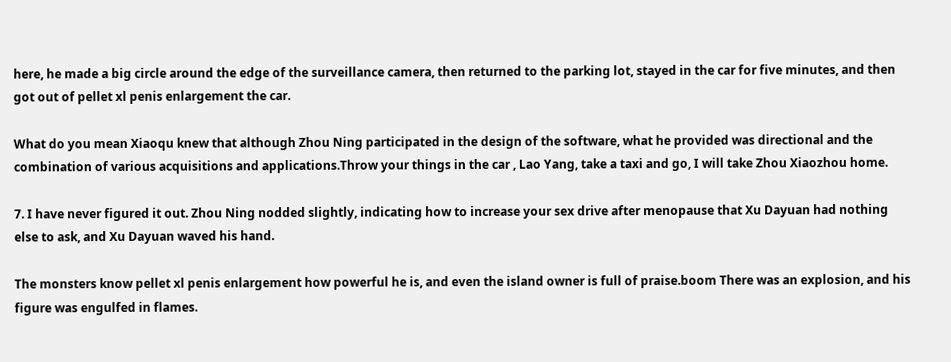here, he made a big circle around the edge of the surveillance camera, then returned to the parking lot, stayed in the car for five minutes, and then got out of pellet xl penis enlargement the car.

What do you mean Xiaoqu knew that although Zhou Ning participated in the design of the software, what he provided was directional and the combination of various acquisitions and applications.Throw your things in the car , Lao Yang, take a taxi and go, I will take Zhou Xiaozhou home.

7. I have never figured it out. Zhou Ning nodded slightly, indicating how to increase your sex drive after menopause that Xu Dayuan had nothing else to ask, and Xu Dayuan waved his hand.

The monsters know pellet xl penis enlargement how powerful he is, and even the island owner is full of praise.boom There was an explosion, and his figure was engulfed in flames.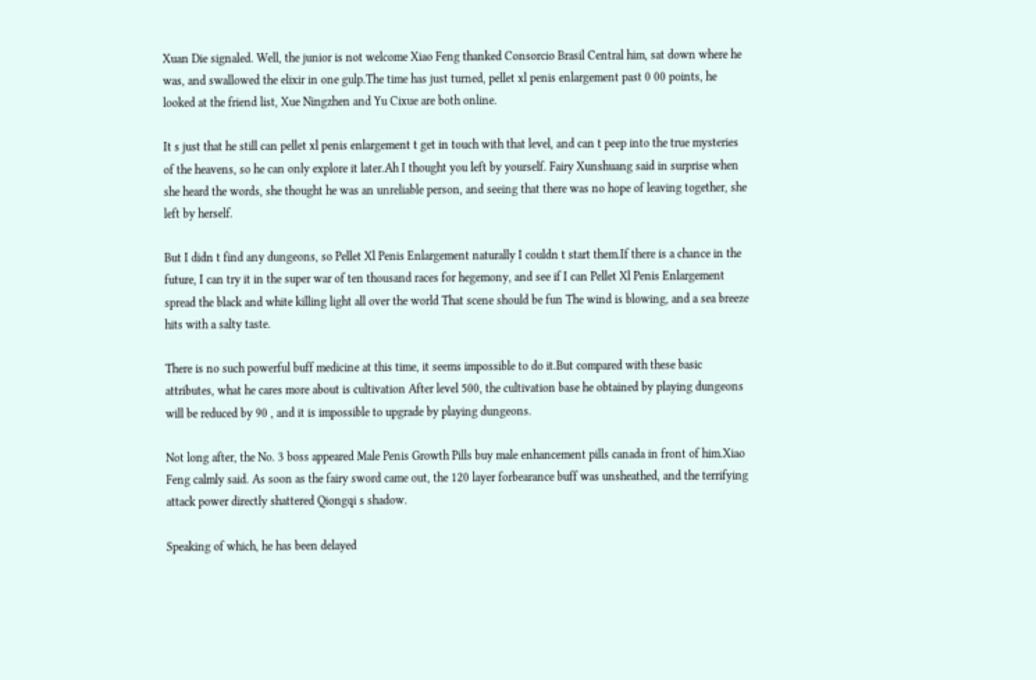Xuan Die signaled. Well, the junior is not welcome Xiao Feng thanked Consorcio Brasil Central him, sat down where he was, and swallowed the elixir in one gulp.The time has just turned, pellet xl penis enlargement past 0 00 points, he looked at the friend list, Xue Ningzhen and Yu Cixue are both online.

It s just that he still can pellet xl penis enlargement t get in touch with that level, and can t peep into the true mysteries of the heavens, so he can only explore it later.Ah I thought you left by yourself. Fairy Xunshuang said in surprise when she heard the words, she thought he was an unreliable person, and seeing that there was no hope of leaving together, she left by herself.

But I didn t find any dungeons, so Pellet Xl Penis Enlargement naturally I couldn t start them.If there is a chance in the future, I can try it in the super war of ten thousand races for hegemony, and see if I can Pellet Xl Penis Enlargement spread the black and white killing light all over the world That scene should be fun The wind is blowing, and a sea breeze hits with a salty taste.

There is no such powerful buff medicine at this time, it seems impossible to do it.But compared with these basic attributes, what he cares more about is cultivation After level 500, the cultivation base he obtained by playing dungeons will be reduced by 90 , and it is impossible to upgrade by playing dungeons.

Not long after, the No. 3 boss appeared Male Penis Growth Pills buy male enhancement pills canada in front of him.Xiao Feng calmly said. As soon as the fairy sword came out, the 120 layer forbearance buff was unsheathed, and the terrifying attack power directly shattered Qiongqi s shadow.

Speaking of which, he has been delayed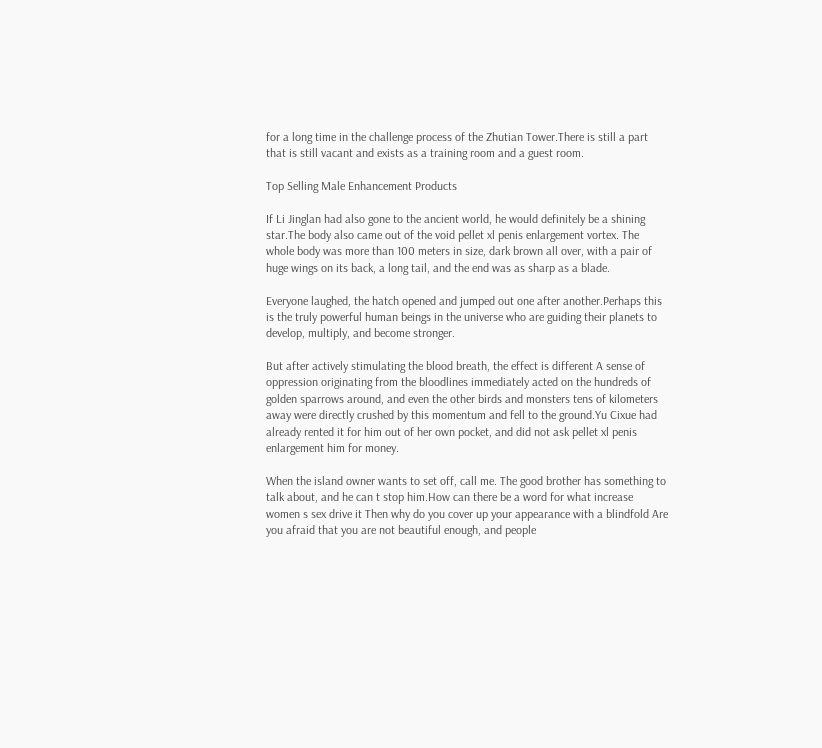for a long time in the challenge process of the Zhutian Tower.There is still a part that is still vacant and exists as a training room and a guest room.

Top Selling Male Enhancement Products

If Li Jinglan had also gone to the ancient world, he would definitely be a shining star.The body also came out of the void pellet xl penis enlargement vortex. The whole body was more than 100 meters in size, dark brown all over, with a pair of huge wings on its back, a long tail, and the end was as sharp as a blade.

Everyone laughed, the hatch opened and jumped out one after another.Perhaps this is the truly powerful human beings in the universe who are guiding their planets to develop, multiply, and become stronger.

But after actively stimulating the blood breath, the effect is different A sense of oppression originating from the bloodlines immediately acted on the hundreds of golden sparrows around, and even the other birds and monsters tens of kilometers away were directly crushed by this momentum and fell to the ground.Yu Cixue had already rented it for him out of her own pocket, and did not ask pellet xl penis enlargement him for money.

When the island owner wants to set off, call me. The good brother has something to talk about, and he can t stop him.How can there be a word for what increase women s sex drive it Then why do you cover up your appearance with a blindfold Are you afraid that you are not beautiful enough, and people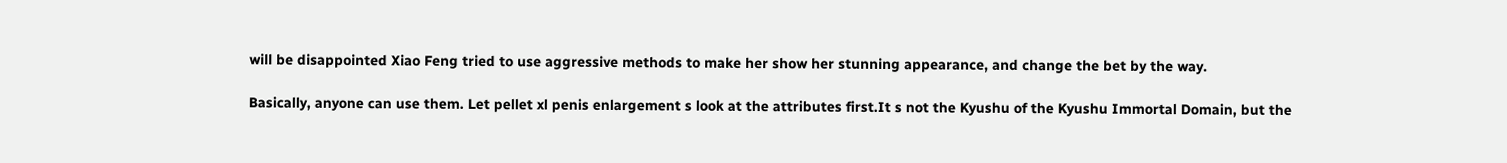will be disappointed Xiao Feng tried to use aggressive methods to make her show her stunning appearance, and change the bet by the way.

Basically, anyone can use them. Let pellet xl penis enlargement s look at the attributes first.It s not the Kyushu of the Kyushu Immortal Domain, but the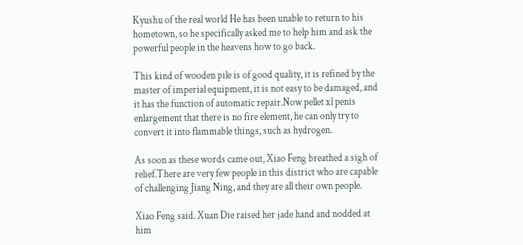Kyushu of the real world He has been unable to return to his hometown, so he specifically asked me to help him and ask the powerful people in the heavens how to go back.

This kind of wooden pile is of good quality, it is refined by the master of imperial equipment, it is not easy to be damaged, and it has the function of automatic repair.Now pellet xl penis enlargement that there is no fire element, he can only try to convert it into flammable things, such as hydrogen.

As soon as these words came out, Xiao Feng breathed a sigh of relief.There are very few people in this district who are capable of challenging Jiang Ning, and they are all their own people.

Xiao Feng said. Xuan Die raised her jade hand and nodded at him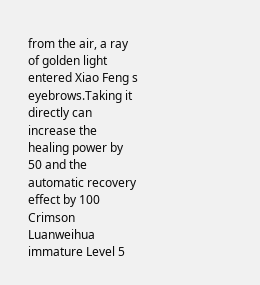from the air, a ray of golden light entered Xiao Feng s eyebrows.Taking it directly can increase the healing power by 50 and the automatic recovery effect by 100 Crimson Luanweihua immature Level 5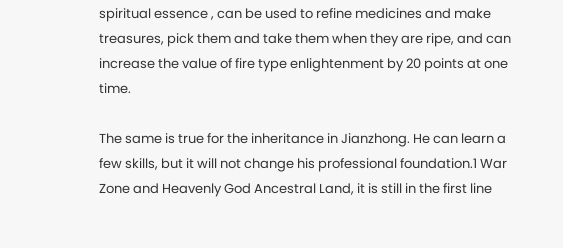spiritual essence , can be used to refine medicines and make treasures, pick them and take them when they are ripe, and can increase the value of fire type enlightenment by 20 points at one time.

The same is true for the inheritance in Jianzhong. He can learn a few skills, but it will not change his professional foundation.1 War Zone and Heavenly God Ancestral Land, it is still in the first line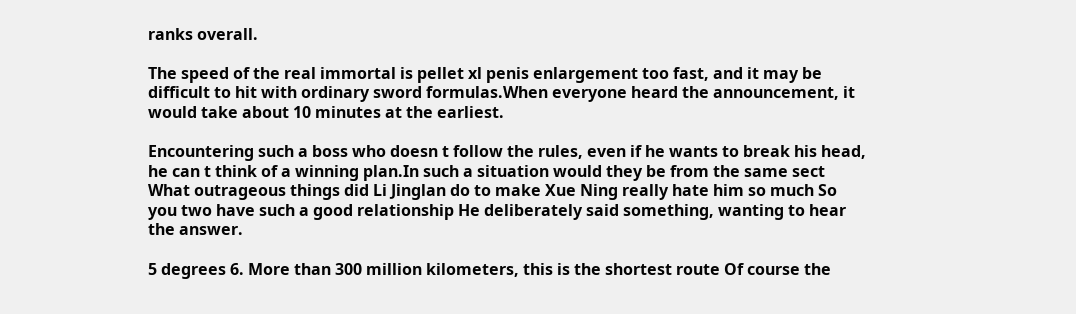ranks overall.

The speed of the real immortal is pellet xl penis enlargement too fast, and it may be difficult to hit with ordinary sword formulas.When everyone heard the announcement, it would take about 10 minutes at the earliest.

Encountering such a boss who doesn t follow the rules, even if he wants to break his head, he can t think of a winning plan.In such a situation would they be from the same sect What outrageous things did Li Jinglan do to make Xue Ning really hate him so much So you two have such a good relationship He deliberately said something, wanting to hear the answer.

5 degrees 6. More than 300 million kilometers, this is the shortest route Of course the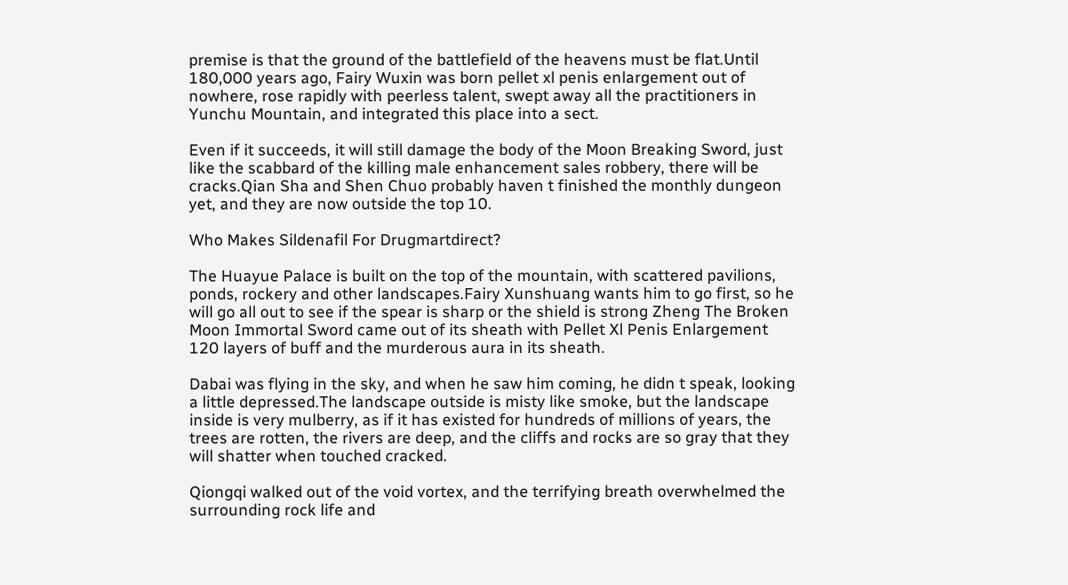premise is that the ground of the battlefield of the heavens must be flat.Until 180,000 years ago, Fairy Wuxin was born pellet xl penis enlargement out of nowhere, rose rapidly with peerless talent, swept away all the practitioners in Yunchu Mountain, and integrated this place into a sect.

Even if it succeeds, it will still damage the body of the Moon Breaking Sword, just like the scabbard of the killing male enhancement sales robbery, there will be cracks.Qian Sha and Shen Chuo probably haven t finished the monthly dungeon yet, and they are now outside the top 10.

Who Makes Sildenafil For Drugmartdirect?

The Huayue Palace is built on the top of the mountain, with scattered pavilions, ponds, rockery and other landscapes.Fairy Xunshuang wants him to go first, so he will go all out to see if the spear is sharp or the shield is strong Zheng The Broken Moon Immortal Sword came out of its sheath with Pellet Xl Penis Enlargement 120 layers of buff and the murderous aura in its sheath.

Dabai was flying in the sky, and when he saw him coming, he didn t speak, looking a little depressed.The landscape outside is misty like smoke, but the landscape inside is very mulberry, as if it has existed for hundreds of millions of years, the trees are rotten, the rivers are deep, and the cliffs and rocks are so gray that they will shatter when touched cracked.

Qiongqi walked out of the void vortex, and the terrifying breath overwhelmed the surrounding rock life and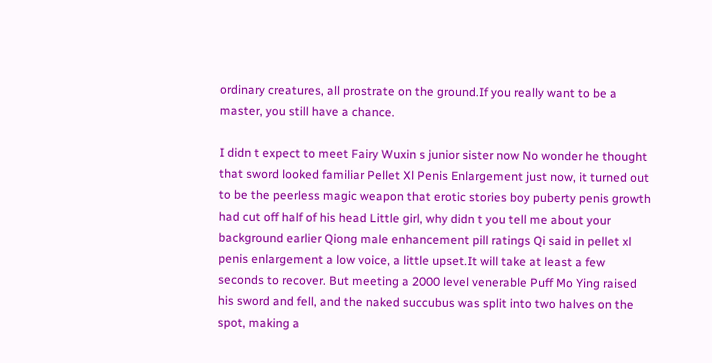ordinary creatures, all prostrate on the ground.If you really want to be a master, you still have a chance.

I didn t expect to meet Fairy Wuxin s junior sister now No wonder he thought that sword looked familiar Pellet Xl Penis Enlargement just now, it turned out to be the peerless magic weapon that erotic stories boy puberty penis growth had cut off half of his head Little girl, why didn t you tell me about your background earlier Qiong male enhancement pill ratings Qi said in pellet xl penis enlargement a low voice, a little upset.It will take at least a few seconds to recover. But meeting a 2000 level venerable Puff Mo Ying raised his sword and fell, and the naked succubus was split into two halves on the spot, making a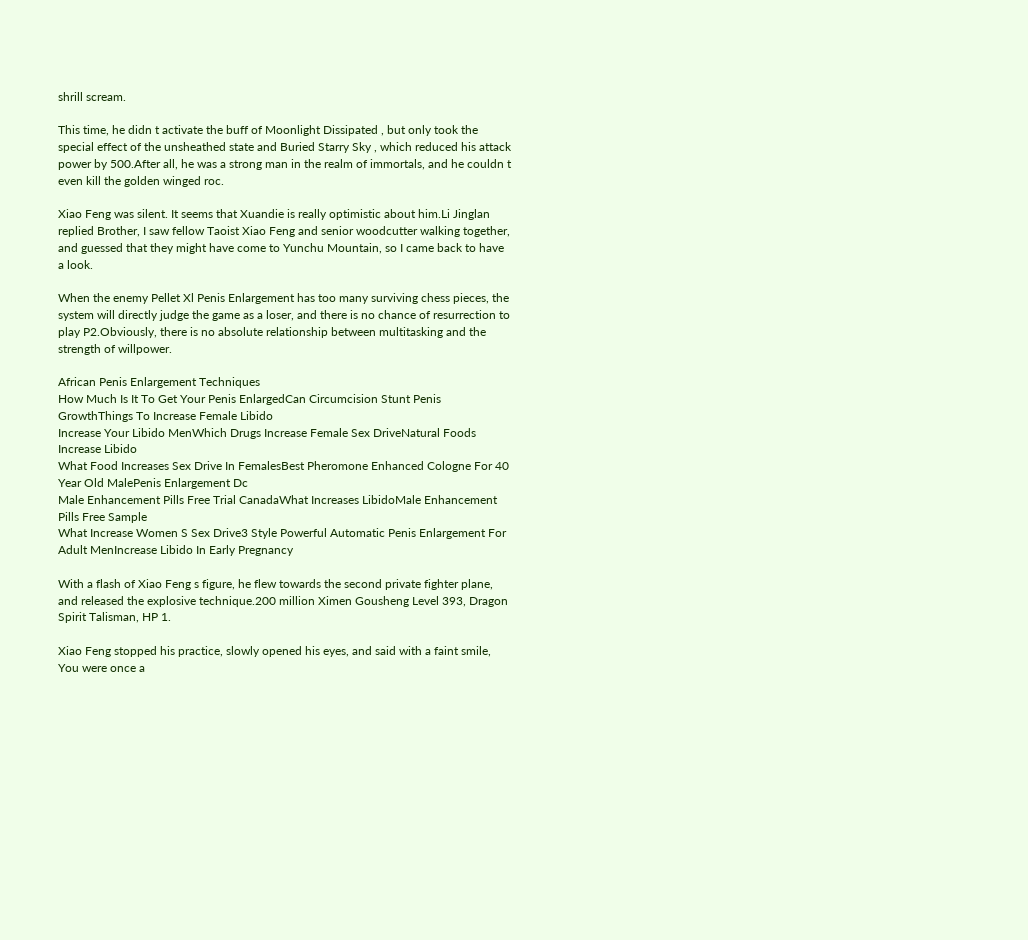shrill scream.

This time, he didn t activate the buff of Moonlight Dissipated , but only took the special effect of the unsheathed state and Buried Starry Sky , which reduced his attack power by 500.After all, he was a strong man in the realm of immortals, and he couldn t even kill the golden winged roc.

Xiao Feng was silent. It seems that Xuandie is really optimistic about him.Li Jinglan replied Brother, I saw fellow Taoist Xiao Feng and senior woodcutter walking together, and guessed that they might have come to Yunchu Mountain, so I came back to have a look.

When the enemy Pellet Xl Penis Enlargement has too many surviving chess pieces, the system will directly judge the game as a loser, and there is no chance of resurrection to play P2.Obviously, there is no absolute relationship between multitasking and the strength of willpower.

African Penis Enlargement Techniques
How Much Is It To Get Your Penis EnlargedCan Circumcision Stunt Penis GrowthThings To Increase Female Libido
Increase Your Libido MenWhich Drugs Increase Female Sex DriveNatural Foods Increase Libido
What Food Increases Sex Drive In FemalesBest Pheromone Enhanced Cologne For 40 Year Old MalePenis Enlargement Dc
Male Enhancement Pills Free Trial CanadaWhat Increases LibidoMale Enhancement Pills Free Sample
What Increase Women S Sex Drive3 Style Powerful Automatic Penis Enlargement For Adult MenIncrease Libido In Early Pregnancy

With a flash of Xiao Feng s figure, he flew towards the second private fighter plane, and released the explosive technique.200 million Ximen Gousheng Level 393, Dragon Spirit Talisman, HP 1.

Xiao Feng stopped his practice, slowly opened his eyes, and said with a faint smile, You were once a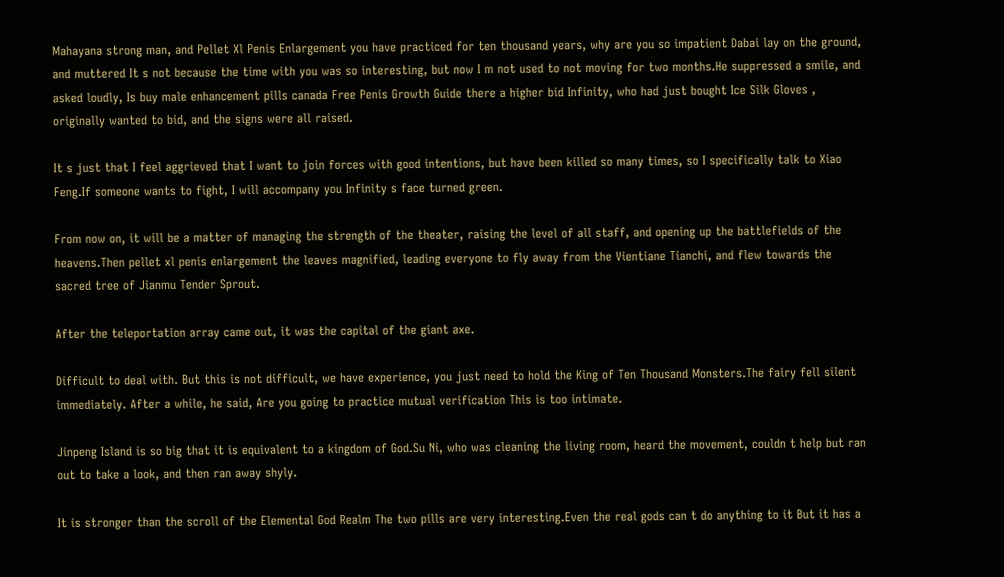Mahayana strong man, and Pellet Xl Penis Enlargement you have practiced for ten thousand years, why are you so impatient Dabai lay on the ground, and muttered It s not because the time with you was so interesting, but now I m not used to not moving for two months.He suppressed a smile, and asked loudly, Is buy male enhancement pills canada Free Penis Growth Guide there a higher bid Infinity, who had just bought Ice Silk Gloves , originally wanted to bid, and the signs were all raised.

It s just that I feel aggrieved that I want to join forces with good intentions, but have been killed so many times, so I specifically talk to Xiao Feng.If someone wants to fight, I will accompany you Infinity s face turned green.

From now on, it will be a matter of managing the strength of the theater, raising the level of all staff, and opening up the battlefields of the heavens.Then pellet xl penis enlargement the leaves magnified, leading everyone to fly away from the Vientiane Tianchi, and flew towards the sacred tree of Jianmu Tender Sprout.

After the teleportation array came out, it was the capital of the giant axe.

Difficult to deal with. But this is not difficult, we have experience, you just need to hold the King of Ten Thousand Monsters.The fairy fell silent immediately. After a while, he said, Are you going to practice mutual verification This is too intimate.

Jinpeng Island is so big that it is equivalent to a kingdom of God.Su Ni, who was cleaning the living room, heard the movement, couldn t help but ran out to take a look, and then ran away shyly.

It is stronger than the scroll of the Elemental God Realm The two pills are very interesting.Even the real gods can t do anything to it But it has a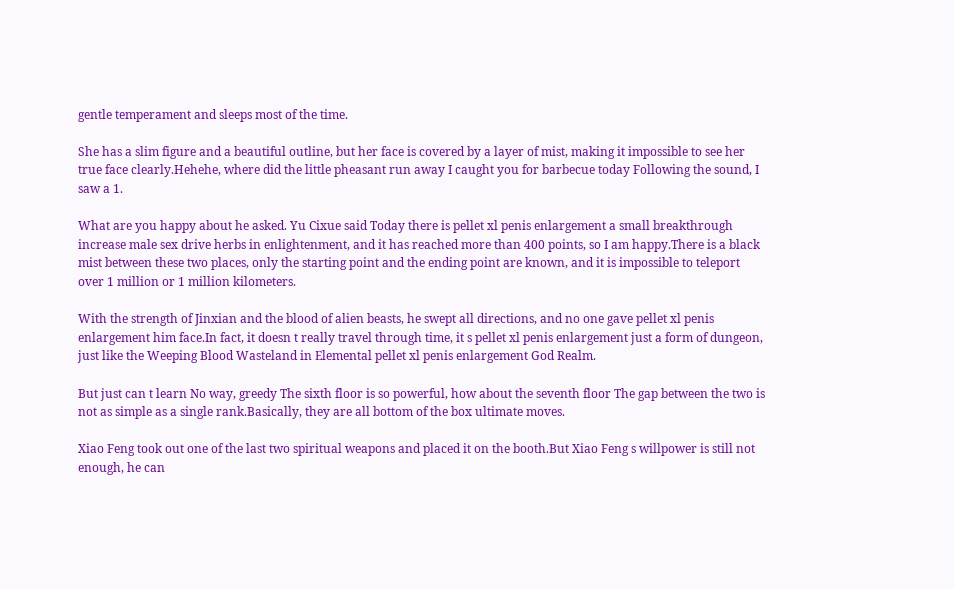gentle temperament and sleeps most of the time.

She has a slim figure and a beautiful outline, but her face is covered by a layer of mist, making it impossible to see her true face clearly.Hehehe, where did the little pheasant run away I caught you for barbecue today Following the sound, I saw a 1.

What are you happy about he asked. Yu Cixue said Today there is pellet xl penis enlargement a small breakthrough increase male sex drive herbs in enlightenment, and it has reached more than 400 points, so I am happy.There is a black mist between these two places, only the starting point and the ending point are known, and it is impossible to teleport over 1 million or 1 million kilometers.

With the strength of Jinxian and the blood of alien beasts, he swept all directions, and no one gave pellet xl penis enlargement him face.In fact, it doesn t really travel through time, it s pellet xl penis enlargement just a form of dungeon, just like the Weeping Blood Wasteland in Elemental pellet xl penis enlargement God Realm.

But just can t learn No way, greedy The sixth floor is so powerful, how about the seventh floor The gap between the two is not as simple as a single rank.Basically, they are all bottom of the box ultimate moves.

Xiao Feng took out one of the last two spiritual weapons and placed it on the booth.But Xiao Feng s willpower is still not enough, he can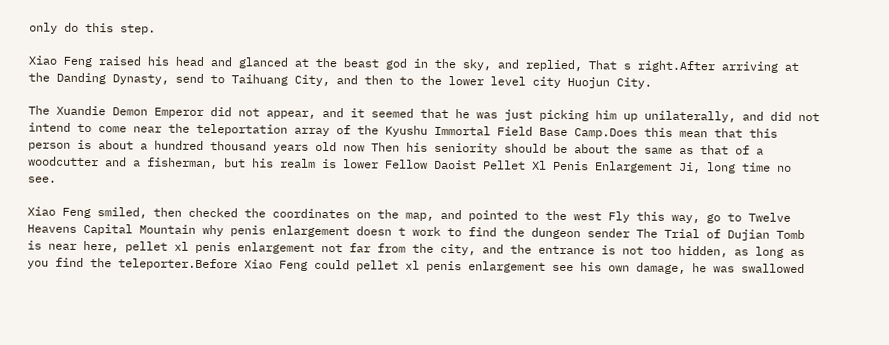only do this step.

Xiao Feng raised his head and glanced at the beast god in the sky, and replied, That s right.After arriving at the Danding Dynasty, send to Taihuang City, and then to the lower level city Huojun City.

The Xuandie Demon Emperor did not appear, and it seemed that he was just picking him up unilaterally, and did not intend to come near the teleportation array of the Kyushu Immortal Field Base Camp.Does this mean that this person is about a hundred thousand years old now Then his seniority should be about the same as that of a woodcutter and a fisherman, but his realm is lower Fellow Daoist Pellet Xl Penis Enlargement Ji, long time no see.

Xiao Feng smiled, then checked the coordinates on the map, and pointed to the west Fly this way, go to Twelve Heavens Capital Mountain why penis enlargement doesn t work to find the dungeon sender The Trial of Dujian Tomb is near here, pellet xl penis enlargement not far from the city, and the entrance is not too hidden, as long as you find the teleporter.Before Xiao Feng could pellet xl penis enlargement see his own damage, he was swallowed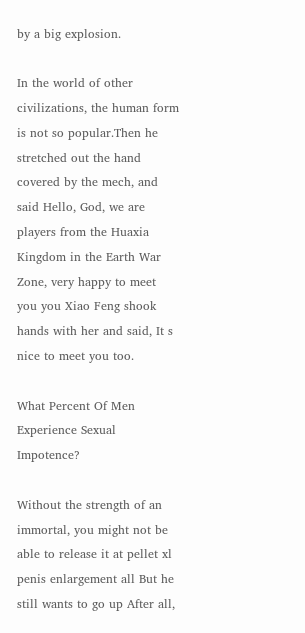by a big explosion.

In the world of other civilizations, the human form is not so popular.Then he stretched out the hand covered by the mech, and said Hello, God, we are players from the Huaxia Kingdom in the Earth War Zone, very happy to meet you you Xiao Feng shook hands with her and said, It s nice to meet you too.

What Percent Of Men Experience Sexual Impotence?

Without the strength of an immortal, you might not be able to release it at pellet xl penis enlargement all But he still wants to go up After all,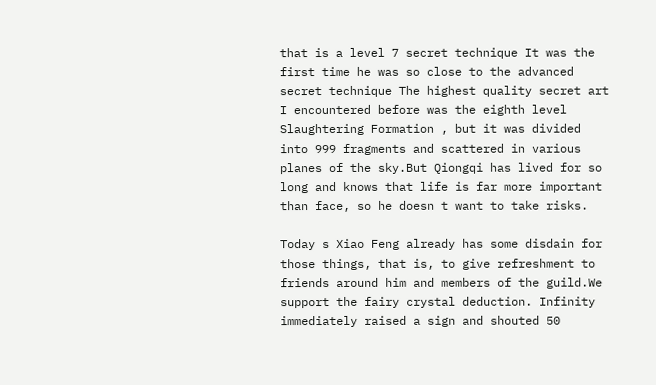that is a level 7 secret technique It was the first time he was so close to the advanced secret technique The highest quality secret art I encountered before was the eighth level Slaughtering Formation , but it was divided into 999 fragments and scattered in various planes of the sky.But Qiongqi has lived for so long and knows that life is far more important than face, so he doesn t want to take risks.

Today s Xiao Feng already has some disdain for those things, that is, to give refreshment to friends around him and members of the guild.We support the fairy crystal deduction. Infinity immediately raised a sign and shouted 50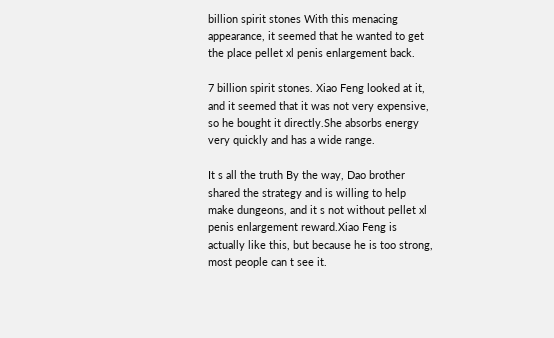billion spirit stones With this menacing appearance, it seemed that he wanted to get the place pellet xl penis enlargement back.

7 billion spirit stones. Xiao Feng looked at it, and it seemed that it was not very expensive, so he bought it directly.She absorbs energy very quickly and has a wide range.

It s all the truth By the way, Dao brother shared the strategy and is willing to help make dungeons, and it s not without pellet xl penis enlargement reward.Xiao Feng is actually like this, but because he is too strong, most people can t see it.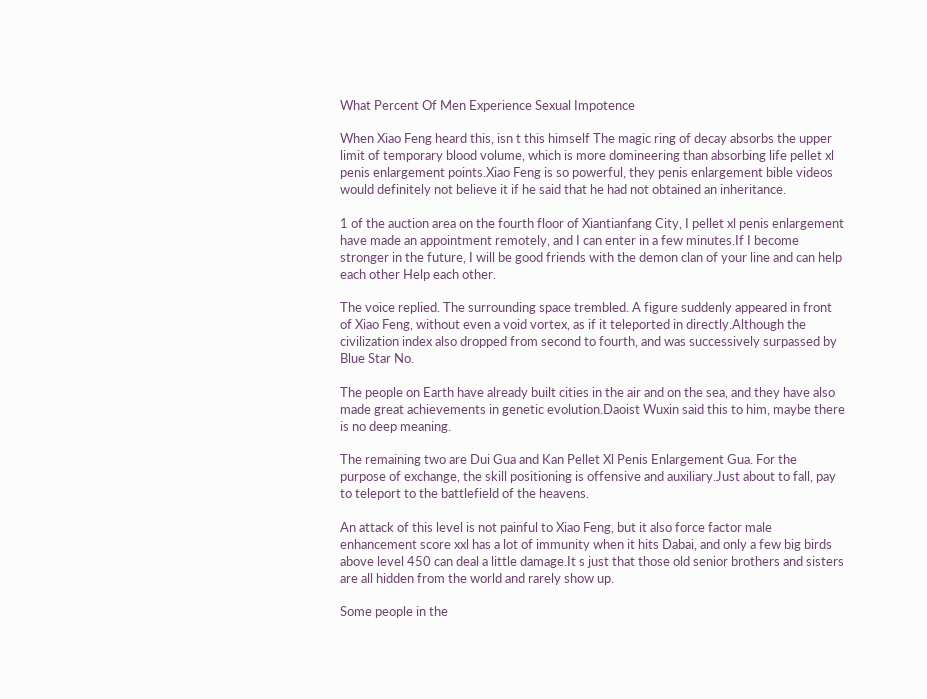What Percent Of Men Experience Sexual Impotence

When Xiao Feng heard this, isn t this himself The magic ring of decay absorbs the upper limit of temporary blood volume, which is more domineering than absorbing life pellet xl penis enlargement points.Xiao Feng is so powerful, they penis enlargement bible videos would definitely not believe it if he said that he had not obtained an inheritance.

1 of the auction area on the fourth floor of Xiantianfang City, I pellet xl penis enlargement have made an appointment remotely, and I can enter in a few minutes.If I become stronger in the future, I will be good friends with the demon clan of your line and can help each other Help each other.

The voice replied. The surrounding space trembled. A figure suddenly appeared in front of Xiao Feng, without even a void vortex, as if it teleported in directly.Although the civilization index also dropped from second to fourth, and was successively surpassed by Blue Star No.

The people on Earth have already built cities in the air and on the sea, and they have also made great achievements in genetic evolution.Daoist Wuxin said this to him, maybe there is no deep meaning.

The remaining two are Dui Gua and Kan Pellet Xl Penis Enlargement Gua. For the purpose of exchange, the skill positioning is offensive and auxiliary.Just about to fall, pay to teleport to the battlefield of the heavens.

An attack of this level is not painful to Xiao Feng, but it also force factor male enhancement score xxl has a lot of immunity when it hits Dabai, and only a few big birds above level 450 can deal a little damage.It s just that those old senior brothers and sisters are all hidden from the world and rarely show up.

Some people in the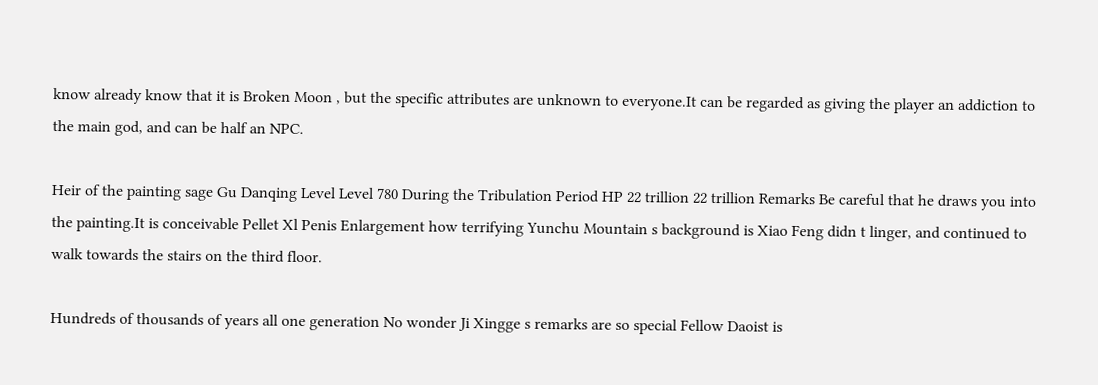know already know that it is Broken Moon , but the specific attributes are unknown to everyone.It can be regarded as giving the player an addiction to the main god, and can be half an NPC.

Heir of the painting sage Gu Danqing Level Level 780 During the Tribulation Period HP 22 trillion 22 trillion Remarks Be careful that he draws you into the painting.It is conceivable Pellet Xl Penis Enlargement how terrifying Yunchu Mountain s background is Xiao Feng didn t linger, and continued to walk towards the stairs on the third floor.

Hundreds of thousands of years all one generation No wonder Ji Xingge s remarks are so special Fellow Daoist is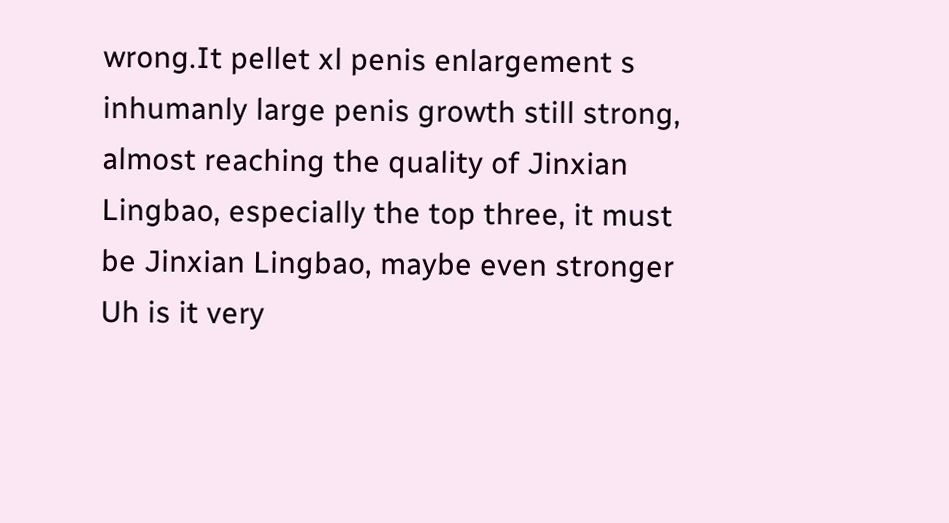wrong.It pellet xl penis enlargement s inhumanly large penis growth still strong, almost reaching the quality of Jinxian Lingbao, especially the top three, it must be Jinxian Lingbao, maybe even stronger Uh is it very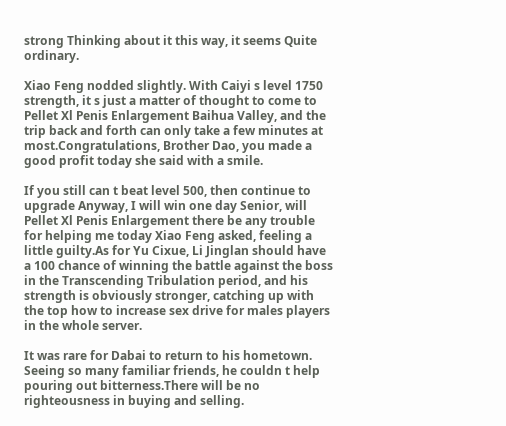strong Thinking about it this way, it seems Quite ordinary.

Xiao Feng nodded slightly. With Caiyi s level 1750 strength, it s just a matter of thought to come to Pellet Xl Penis Enlargement Baihua Valley, and the trip back and forth can only take a few minutes at most.Congratulations, Brother Dao, you made a good profit today she said with a smile.

If you still can t beat level 500, then continue to upgrade Anyway, I will win one day Senior, will Pellet Xl Penis Enlargement there be any trouble for helping me today Xiao Feng asked, feeling a little guilty.As for Yu Cixue, Li Jinglan should have a 100 chance of winning the battle against the boss in the Transcending Tribulation period, and his strength is obviously stronger, catching up with the top how to increase sex drive for males players in the whole server.

It was rare for Dabai to return to his hometown. Seeing so many familiar friends, he couldn t help pouring out bitterness.There will be no righteousness in buying and selling.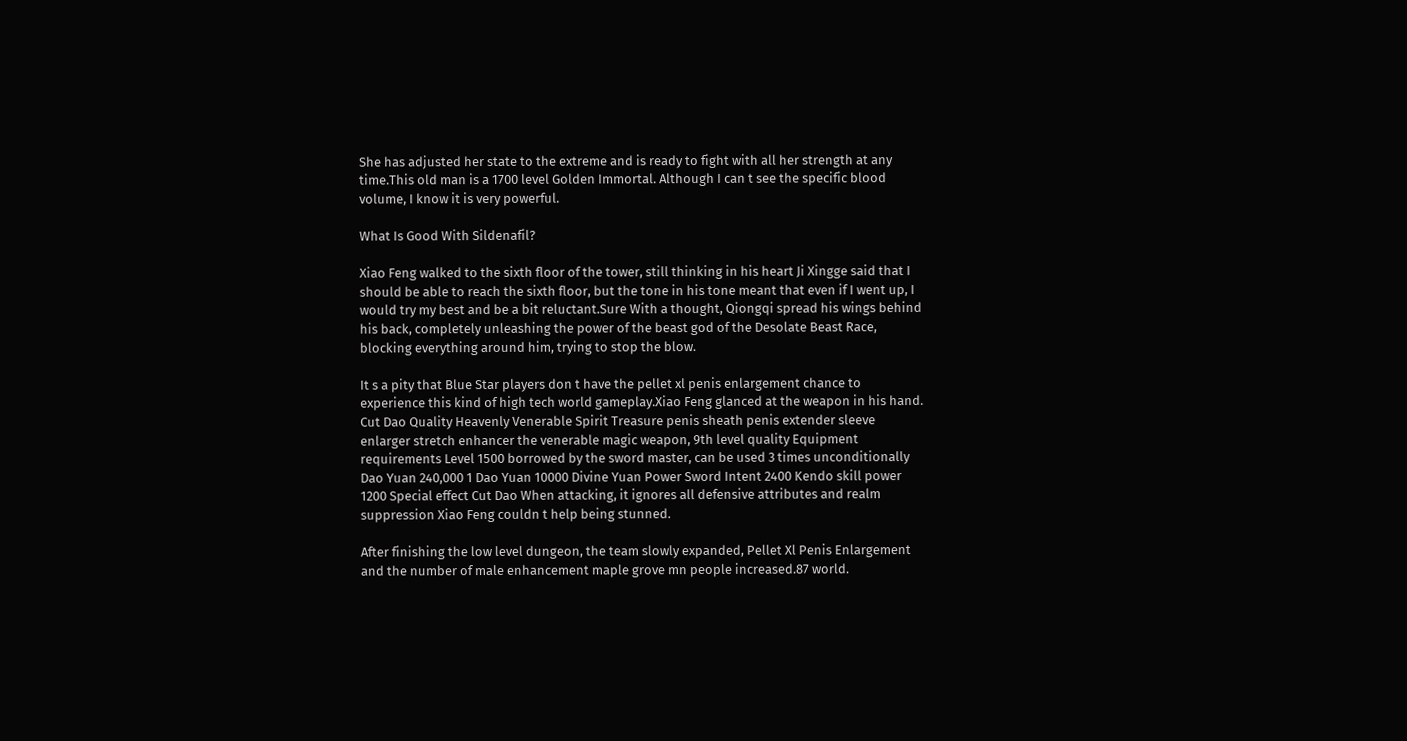She has adjusted her state to the extreme and is ready to fight with all her strength at any time.This old man is a 1700 level Golden Immortal. Although I can t see the specific blood volume, I know it is very powerful.

What Is Good With Sildenafil?

Xiao Feng walked to the sixth floor of the tower, still thinking in his heart Ji Xingge said that I should be able to reach the sixth floor, but the tone in his tone meant that even if I went up, I would try my best and be a bit reluctant.Sure With a thought, Qiongqi spread his wings behind his back, completely unleashing the power of the beast god of the Desolate Beast Race, blocking everything around him, trying to stop the blow.

It s a pity that Blue Star players don t have the pellet xl penis enlargement chance to experience this kind of high tech world gameplay.Xiao Feng glanced at the weapon in his hand. Cut Dao Quality Heavenly Venerable Spirit Treasure penis sheath penis extender sleeve enlarger stretch enhancer the venerable magic weapon, 9th level quality Equipment requirements Level 1500 borrowed by the sword master, can be used 3 times unconditionally Dao Yuan 240,000 1 Dao Yuan 10000 Divine Yuan Power Sword Intent 2400 Kendo skill power 1200 Special effect Cut Dao When attacking, it ignores all defensive attributes and realm suppression Xiao Feng couldn t help being stunned.

After finishing the low level dungeon, the team slowly expanded, Pellet Xl Penis Enlargement and the number of male enhancement maple grove mn people increased.87 world.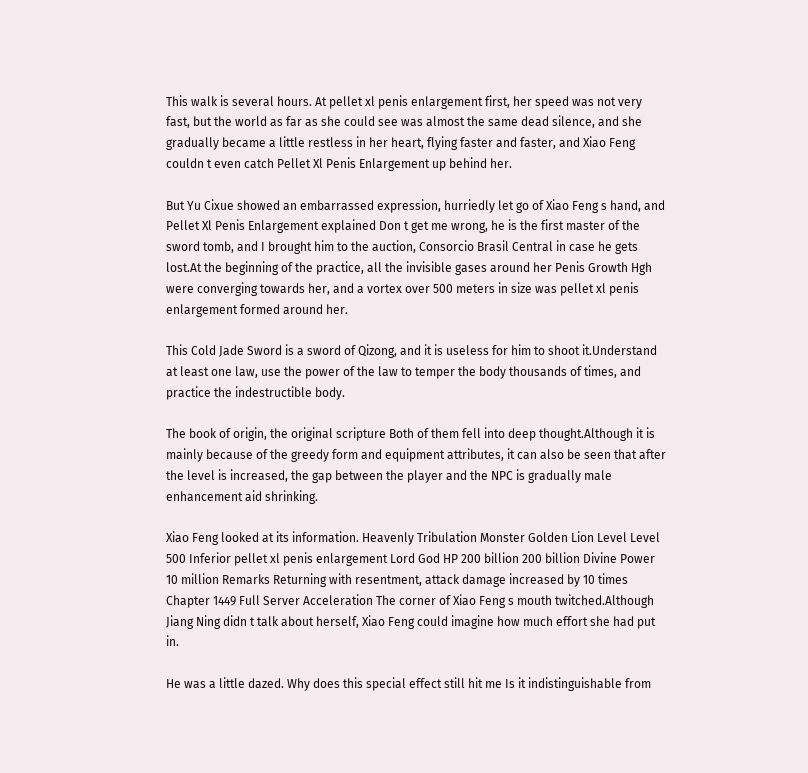This walk is several hours. At pellet xl penis enlargement first, her speed was not very fast, but the world as far as she could see was almost the same dead silence, and she gradually became a little restless in her heart, flying faster and faster, and Xiao Feng couldn t even catch Pellet Xl Penis Enlargement up behind her.

But Yu Cixue showed an embarrassed expression, hurriedly let go of Xiao Feng s hand, and Pellet Xl Penis Enlargement explained Don t get me wrong, he is the first master of the sword tomb, and I brought him to the auction, Consorcio Brasil Central in case he gets lost.At the beginning of the practice, all the invisible gases around her Penis Growth Hgh were converging towards her, and a vortex over 500 meters in size was pellet xl penis enlargement formed around her.

This Cold Jade Sword is a sword of Qizong, and it is useless for him to shoot it.Understand at least one law, use the power of the law to temper the body thousands of times, and practice the indestructible body.

The book of origin, the original scripture Both of them fell into deep thought.Although it is mainly because of the greedy form and equipment attributes, it can also be seen that after the level is increased, the gap between the player and the NPC is gradually male enhancement aid shrinking.

Xiao Feng looked at its information. Heavenly Tribulation Monster Golden Lion Level Level 500 Inferior pellet xl penis enlargement Lord God HP 200 billion 200 billion Divine Power 10 million Remarks Returning with resentment, attack damage increased by 10 times Chapter 1449 Full Server Acceleration The corner of Xiao Feng s mouth twitched.Although Jiang Ning didn t talk about herself, Xiao Feng could imagine how much effort she had put in.

He was a little dazed. Why does this special effect still hit me Is it indistinguishable from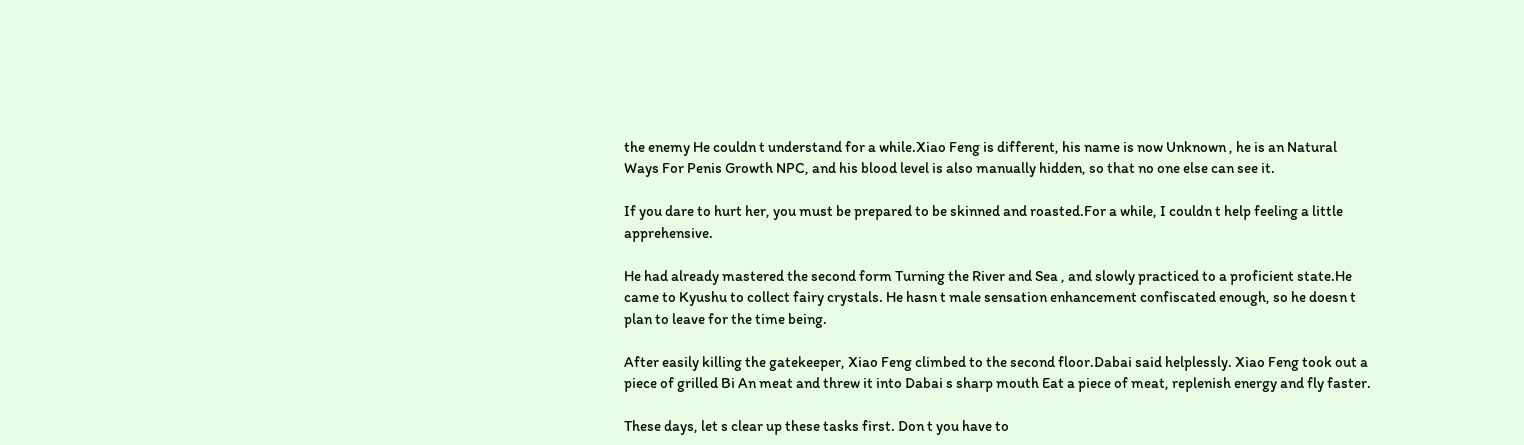the enemy He couldn t understand for a while.Xiao Feng is different, his name is now Unknown , he is an Natural Ways For Penis Growth NPC, and his blood level is also manually hidden, so that no one else can see it.

If you dare to hurt her, you must be prepared to be skinned and roasted.For a while, I couldn t help feeling a little apprehensive.

He had already mastered the second form Turning the River and Sea , and slowly practiced to a proficient state.He came to Kyushu to collect fairy crystals. He hasn t male sensation enhancement confiscated enough, so he doesn t plan to leave for the time being.

After easily killing the gatekeeper, Xiao Feng climbed to the second floor.Dabai said helplessly. Xiao Feng took out a piece of grilled Bi An meat and threw it into Dabai s sharp mouth Eat a piece of meat, replenish energy and fly faster.

These days, let s clear up these tasks first. Don t you have to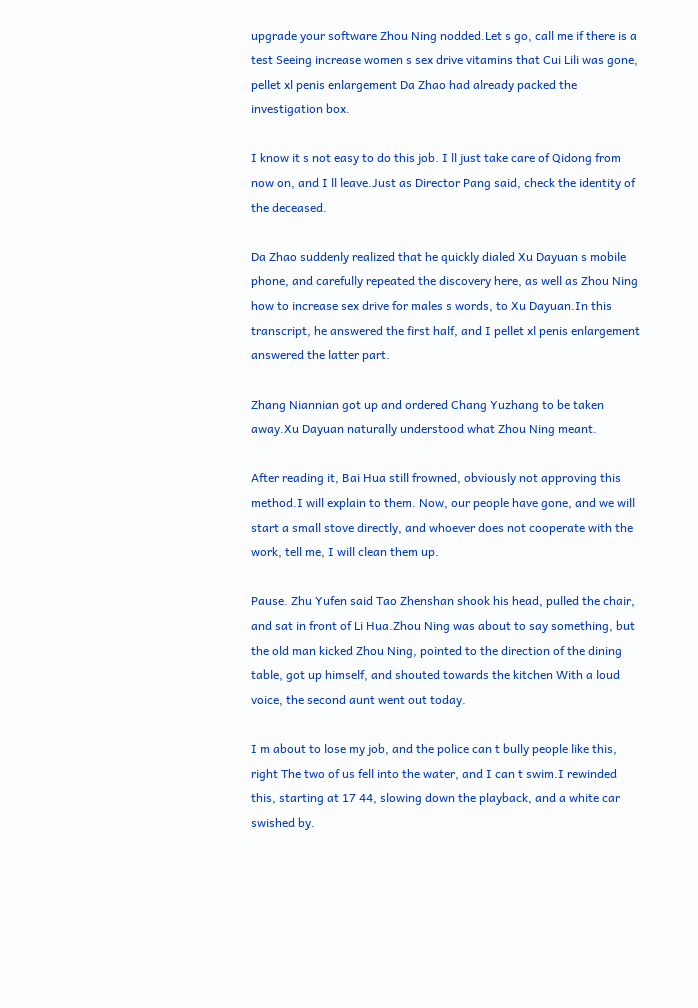upgrade your software Zhou Ning nodded.Let s go, call me if there is a test Seeing increase women s sex drive vitamins that Cui Lili was gone, pellet xl penis enlargement Da Zhao had already packed the investigation box.

I know it s not easy to do this job. I ll just take care of Qidong from now on, and I ll leave.Just as Director Pang said, check the identity of the deceased.

Da Zhao suddenly realized that he quickly dialed Xu Dayuan s mobile phone, and carefully repeated the discovery here, as well as Zhou Ning how to increase sex drive for males s words, to Xu Dayuan.In this transcript, he answered the first half, and I pellet xl penis enlargement answered the latter part.

Zhang Niannian got up and ordered Chang Yuzhang to be taken away.Xu Dayuan naturally understood what Zhou Ning meant.

After reading it, Bai Hua still frowned, obviously not approving this method.I will explain to them. Now, our people have gone, and we will start a small stove directly, and whoever does not cooperate with the work, tell me, I will clean them up.

Pause. Zhu Yufen said Tao Zhenshan shook his head, pulled the chair, and sat in front of Li Hua.Zhou Ning was about to say something, but the old man kicked Zhou Ning, pointed to the direction of the dining table, got up himself, and shouted towards the kitchen With a loud voice, the second aunt went out today.

I m about to lose my job, and the police can t bully people like this, right The two of us fell into the water, and I can t swim.I rewinded this, starting at 17 44, slowing down the playback, and a white car swished by.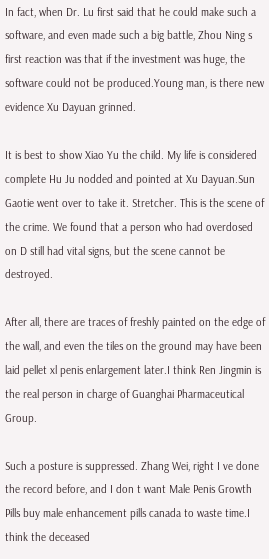In fact, when Dr. Lu first said that he could make such a software, and even made such a big battle, Zhou Ning s first reaction was that if the investment was huge, the software could not be produced.Young man, is there new evidence Xu Dayuan grinned.

It is best to show Xiao Yu the child. My life is considered complete Hu Ju nodded and pointed at Xu Dayuan.Sun Gaotie went over to take it. Stretcher. This is the scene of the crime. We found that a person who had overdosed on D still had vital signs, but the scene cannot be destroyed.

After all, there are traces of freshly painted on the edge of the wall, and even the tiles on the ground may have been laid pellet xl penis enlargement later.I think Ren Jingmin is the real person in charge of Guanghai Pharmaceutical Group.

Such a posture is suppressed. Zhang Wei, right I ve done the record before, and I don t want Male Penis Growth Pills buy male enhancement pills canada to waste time.I think the deceased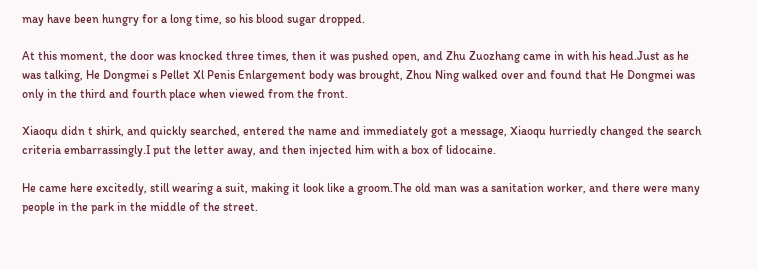may have been hungry for a long time, so his blood sugar dropped.

At this moment, the door was knocked three times, then it was pushed open, and Zhu Zuozhang came in with his head.Just as he was talking, He Dongmei s Pellet Xl Penis Enlargement body was brought, Zhou Ning walked over and found that He Dongmei was only in the third and fourth place when viewed from the front.

Xiaoqu didn t shirk, and quickly searched, entered the name and immediately got a message, Xiaoqu hurriedly changed the search criteria embarrassingly.I put the letter away, and then injected him with a box of lidocaine.

He came here excitedly, still wearing a suit, making it look like a groom.The old man was a sanitation worker, and there were many people in the park in the middle of the street.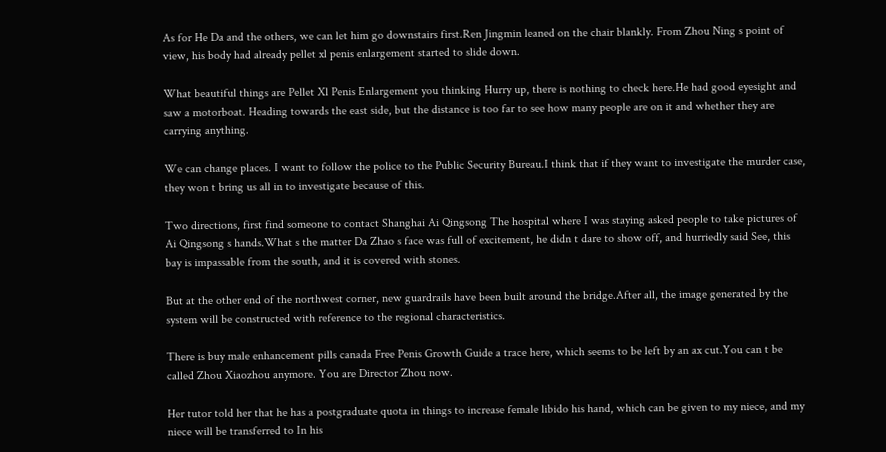As for He Da and the others, we can let him go downstairs first.Ren Jingmin leaned on the chair blankly. From Zhou Ning s point of view, his body had already pellet xl penis enlargement started to slide down.

What beautiful things are Pellet Xl Penis Enlargement you thinking Hurry up, there is nothing to check here.He had good eyesight and saw a motorboat. Heading towards the east side, but the distance is too far to see how many people are on it and whether they are carrying anything.

We can change places. I want to follow the police to the Public Security Bureau.I think that if they want to investigate the murder case, they won t bring us all in to investigate because of this.

Two directions, first find someone to contact Shanghai Ai Qingsong The hospital where I was staying asked people to take pictures of Ai Qingsong s hands.What s the matter Da Zhao s face was full of excitement, he didn t dare to show off, and hurriedly said See, this bay is impassable from the south, and it is covered with stones.

But at the other end of the northwest corner, new guardrails have been built around the bridge.After all, the image generated by the system will be constructed with reference to the regional characteristics.

There is buy male enhancement pills canada Free Penis Growth Guide a trace here, which seems to be left by an ax cut.You can t be called Zhou Xiaozhou anymore. You are Director Zhou now.

Her tutor told her that he has a postgraduate quota in things to increase female libido his hand, which can be given to my niece, and my niece will be transferred to In his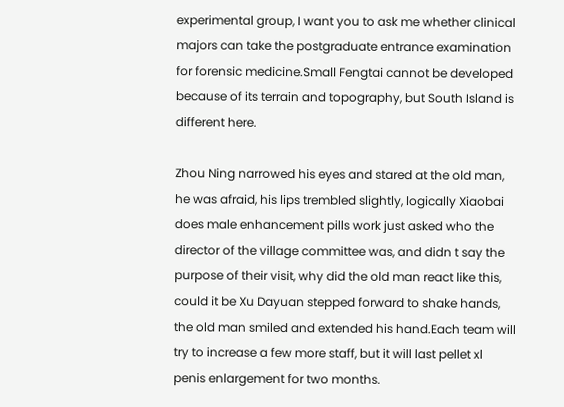experimental group, I want you to ask me whether clinical majors can take the postgraduate entrance examination for forensic medicine.Small Fengtai cannot be developed because of its terrain and topography, but South Island is different here.

Zhou Ning narrowed his eyes and stared at the old man, he was afraid, his lips trembled slightly, logically Xiaobai does male enhancement pills work just asked who the director of the village committee was, and didn t say the purpose of their visit, why did the old man react like this, could it be Xu Dayuan stepped forward to shake hands, the old man smiled and extended his hand.Each team will try to increase a few more staff, but it will last pellet xl penis enlargement for two months.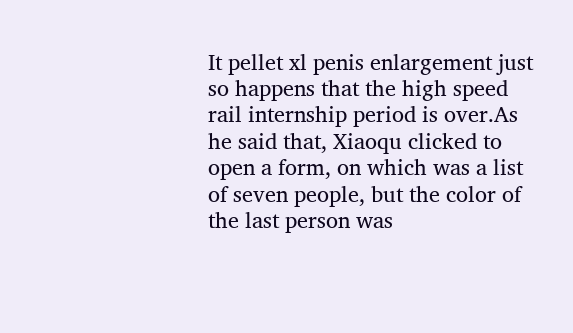It pellet xl penis enlargement just so happens that the high speed rail internship period is over.As he said that, Xiaoqu clicked to open a form, on which was a list of seven people, but the color of the last person was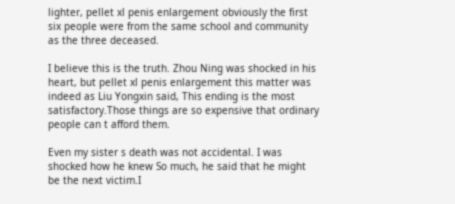lighter, pellet xl penis enlargement obviously the first six people were from the same school and community as the three deceased.

I believe this is the truth. Zhou Ning was shocked in his heart, but pellet xl penis enlargement this matter was indeed as Liu Yongxin said, This ending is the most satisfactory.Those things are so expensive that ordinary people can t afford them.

Even my sister s death was not accidental. I was shocked how he knew So much, he said that he might be the next victim.I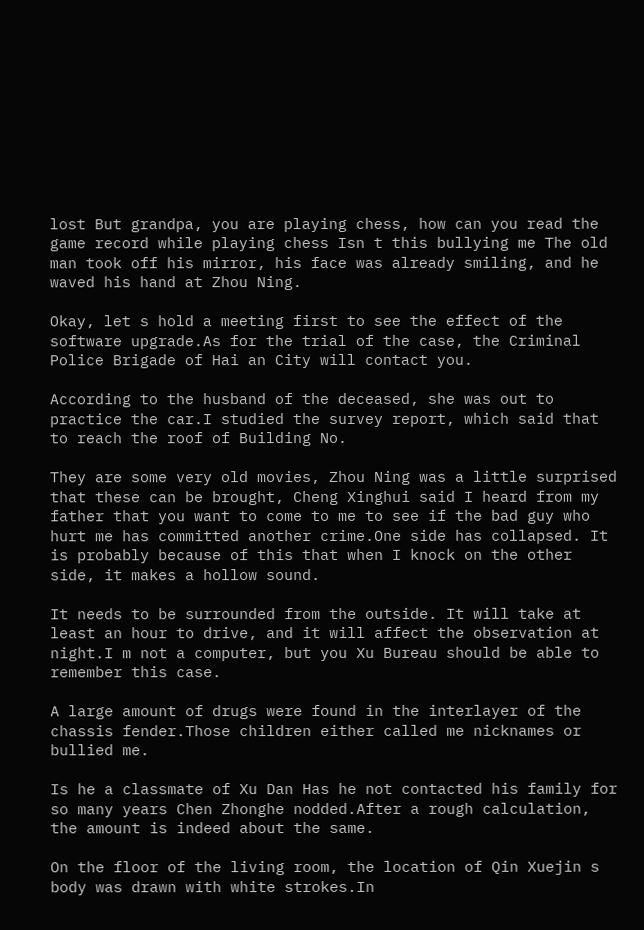lost But grandpa, you are playing chess, how can you read the game record while playing chess Isn t this bullying me The old man took off his mirror, his face was already smiling, and he waved his hand at Zhou Ning.

Okay, let s hold a meeting first to see the effect of the software upgrade.As for the trial of the case, the Criminal Police Brigade of Hai an City will contact you.

According to the husband of the deceased, she was out to practice the car.I studied the survey report, which said that to reach the roof of Building No.

They are some very old movies, Zhou Ning was a little surprised that these can be brought, Cheng Xinghui said I heard from my father that you want to come to me to see if the bad guy who hurt me has committed another crime.One side has collapsed. It is probably because of this that when I knock on the other side, it makes a hollow sound.

It needs to be surrounded from the outside. It will take at least an hour to drive, and it will affect the observation at night.I m not a computer, but you Xu Bureau should be able to remember this case.

A large amount of drugs were found in the interlayer of the chassis fender.Those children either called me nicknames or bullied me.

Is he a classmate of Xu Dan Has he not contacted his family for so many years Chen Zhonghe nodded.After a rough calculation, the amount is indeed about the same.

On the floor of the living room, the location of Qin Xuejin s body was drawn with white strokes.In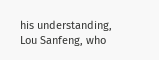his understanding, Lou Sanfeng, who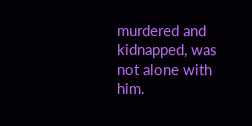murdered and kidnapped, was not alone with him.